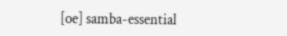[oe] samba-essential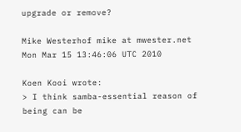upgrade or remove?

Mike Westerhof mike at mwester.net
Mon Mar 15 13:46:06 UTC 2010

Koen Kooi wrote:
> I think samba-essential reason of being can be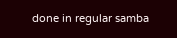done in regular samba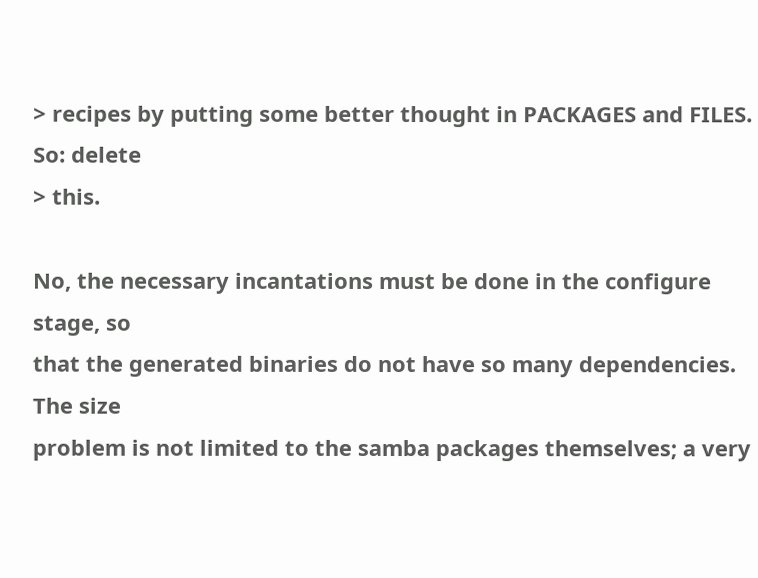> recipes by putting some better thought in PACKAGES and FILES. So: delete
> this.

No, the necessary incantations must be done in the configure stage, so
that the generated binaries do not have so many dependencies.  The size
problem is not limited to the samba packages themselves; a very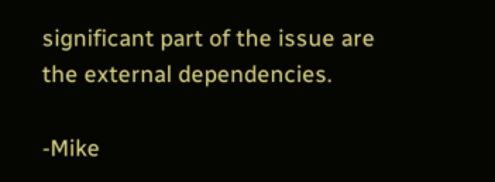significant part of the issue are the external dependencies.

-Mike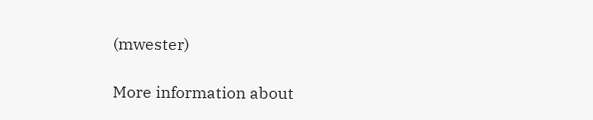(mwester)

More information about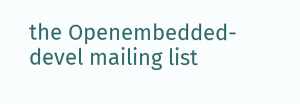the Openembedded-devel mailing list